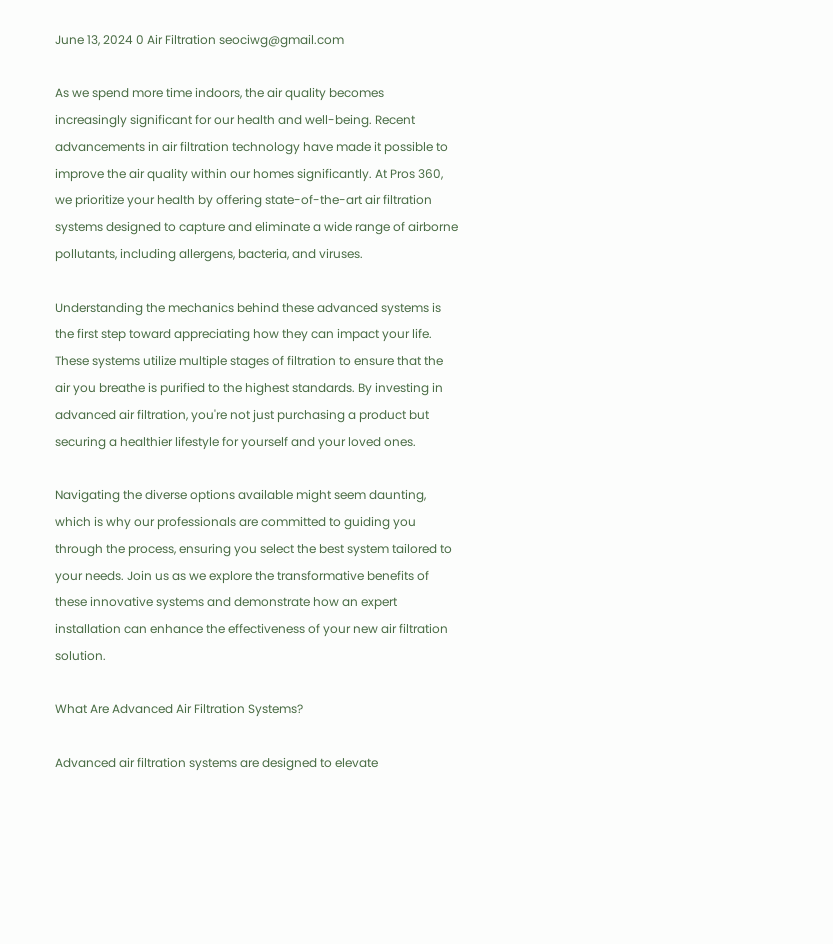June 13, 2024 0 Air Filtration seociwg@gmail.com

As we spend more time indoors, the air quality becomes increasingly significant for our health and well-being. Recent advancements in air filtration technology have made it possible to improve the air quality within our homes significantly. At Pros 360, we prioritize your health by offering state-of-the-art air filtration systems designed to capture and eliminate a wide range of airborne pollutants, including allergens, bacteria, and viruses.

Understanding the mechanics behind these advanced systems is the first step toward appreciating how they can impact your life. These systems utilize multiple stages of filtration to ensure that the air you breathe is purified to the highest standards. By investing in advanced air filtration, you're not just purchasing a product but securing a healthier lifestyle for yourself and your loved ones.

Navigating the diverse options available might seem daunting, which is why our professionals are committed to guiding you through the process, ensuring you select the best system tailored to your needs. Join us as we explore the transformative benefits of these innovative systems and demonstrate how an expert installation can enhance the effectiveness of your new air filtration solution.

What Are Advanced Air Filtration Systems?

Advanced air filtration systems are designed to elevate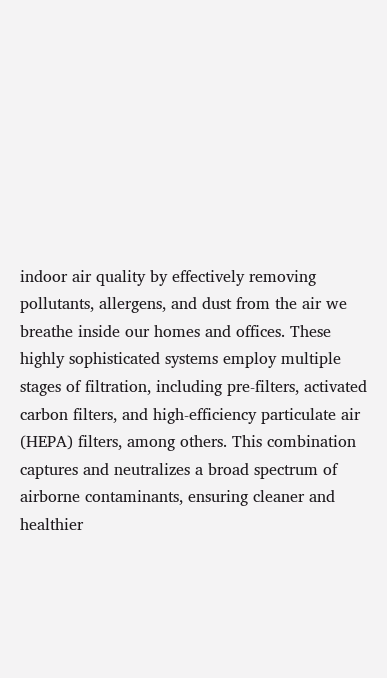indoor air quality by effectively removing pollutants, allergens, and dust from the air we breathe inside our homes and offices. These highly sophisticated systems employ multiple stages of filtration, including pre-filters, activated carbon filters, and high-efficiency particulate air (HEPA) filters, among others. This combination captures and neutralizes a broad spectrum of airborne contaminants, ensuring cleaner and healthier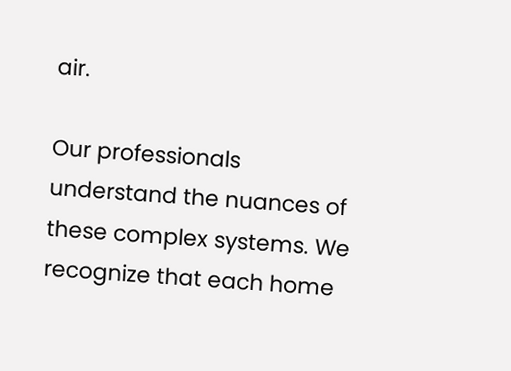air.

Our professionals understand the nuances of these complex systems. We recognize that each home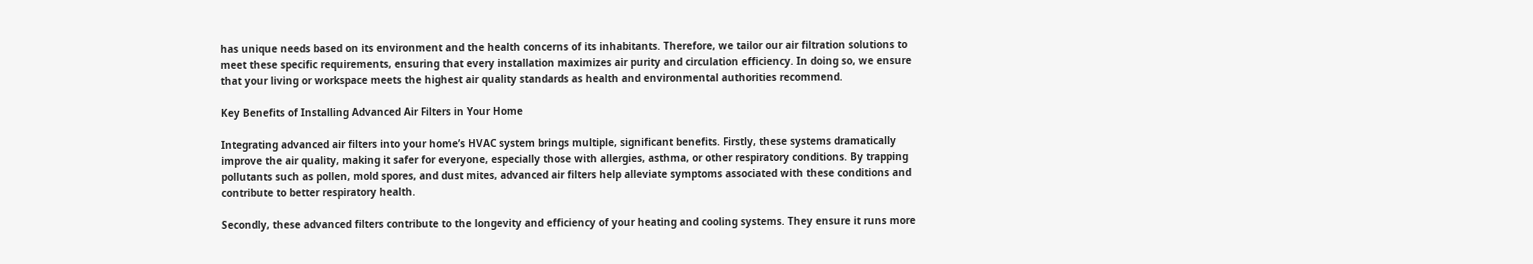has unique needs based on its environment and the health concerns of its inhabitants. Therefore, we tailor our air filtration solutions to meet these specific requirements, ensuring that every installation maximizes air purity and circulation efficiency. In doing so, we ensure that your living or workspace meets the highest air quality standards as health and environmental authorities recommend.

Key Benefits of Installing Advanced Air Filters in Your Home

Integrating advanced air filters into your home’s HVAC system brings multiple, significant benefits. Firstly, these systems dramatically improve the air quality, making it safer for everyone, especially those with allergies, asthma, or other respiratory conditions. By trapping pollutants such as pollen, mold spores, and dust mites, advanced air filters help alleviate symptoms associated with these conditions and contribute to better respiratory health.

Secondly, these advanced filters contribute to the longevity and efficiency of your heating and cooling systems. They ensure it runs more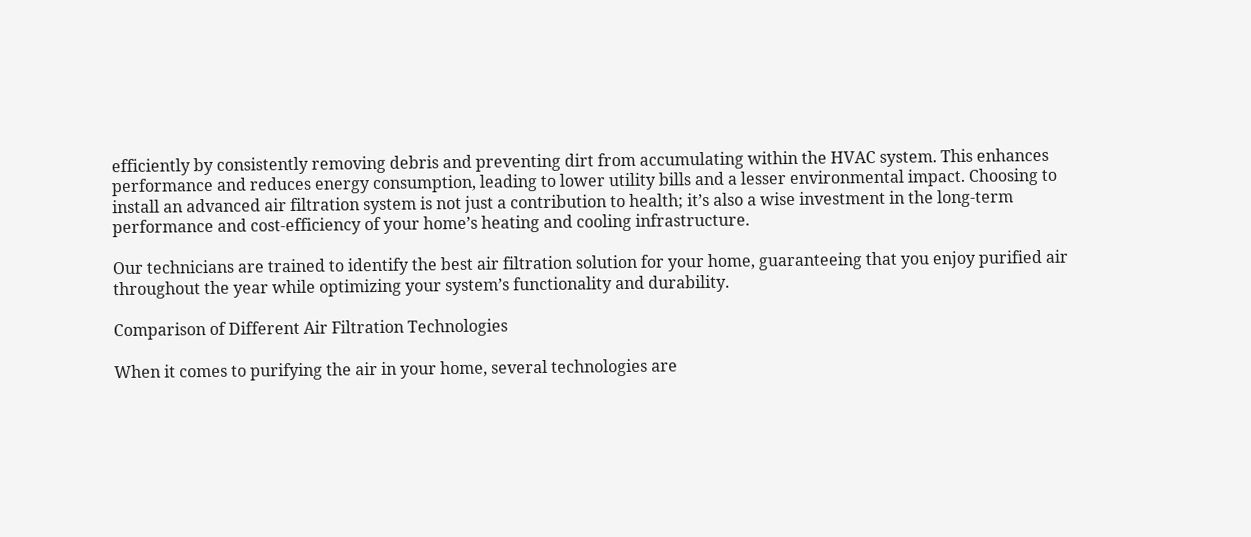efficiently by consistently removing debris and preventing dirt from accumulating within the HVAC system. This enhances performance and reduces energy consumption, leading to lower utility bills and a lesser environmental impact. Choosing to install an advanced air filtration system is not just a contribution to health; it’s also a wise investment in the long-term performance and cost-efficiency of your home’s heating and cooling infrastructure.

Our technicians are trained to identify the best air filtration solution for your home, guaranteeing that you enjoy purified air throughout the year while optimizing your system’s functionality and durability.

Comparison of Different Air Filtration Technologies

When it comes to purifying the air in your home, several technologies are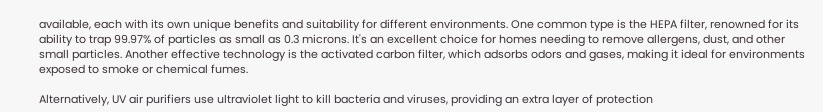available, each with its own unique benefits and suitability for different environments. One common type is the HEPA filter, renowned for its ability to trap 99.97% of particles as small as 0.3 microns. It's an excellent choice for homes needing to remove allergens, dust, and other small particles. Another effective technology is the activated carbon filter, which adsorbs odors and gases, making it ideal for environments exposed to smoke or chemical fumes.

Alternatively, UV air purifiers use ultraviolet light to kill bacteria and viruses, providing an extra layer of protection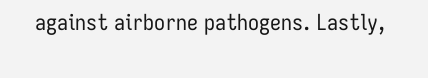against airborne pathogens. Lastly,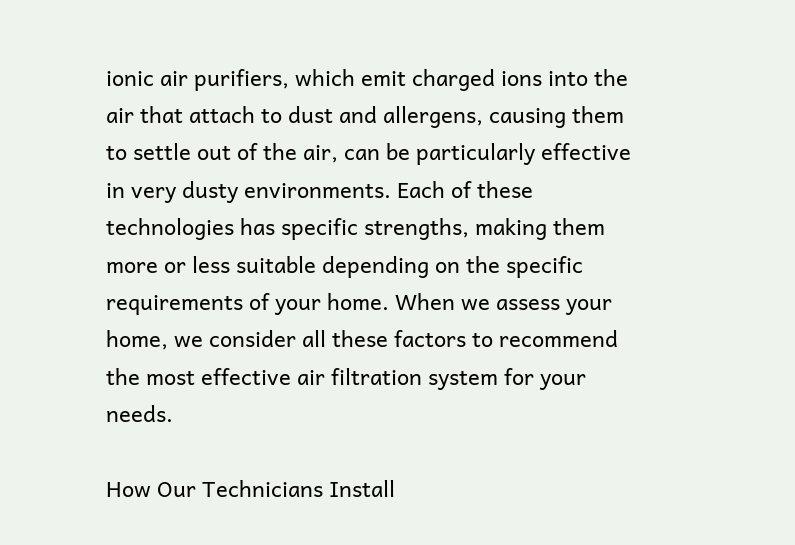ionic air purifiers, which emit charged ions into the air that attach to dust and allergens, causing them to settle out of the air, can be particularly effective in very dusty environments. Each of these technologies has specific strengths, making them more or less suitable depending on the specific requirements of your home. When we assess your home, we consider all these factors to recommend the most effective air filtration system for your needs.

How Our Technicians Install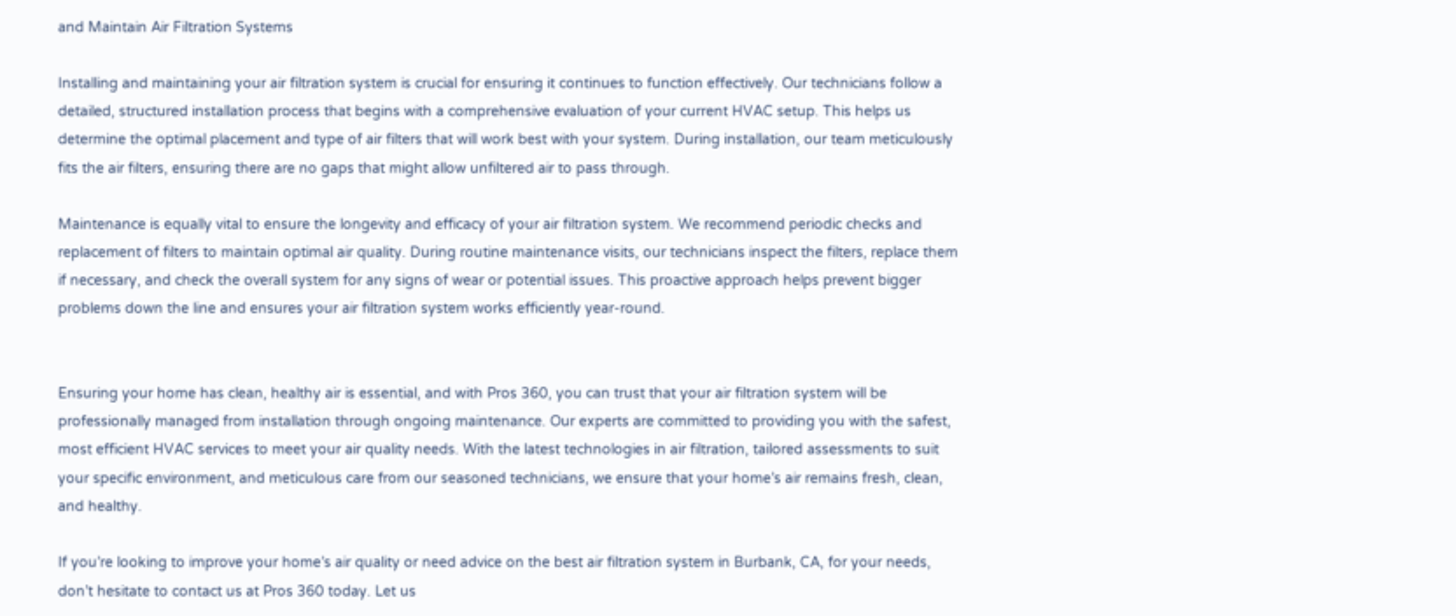and Maintain Air Filtration Systems

Installing and maintaining your air filtration system is crucial for ensuring it continues to function effectively. Our technicians follow a detailed, structured installation process that begins with a comprehensive evaluation of your current HVAC setup. This helps us determine the optimal placement and type of air filters that will work best with your system. During installation, our team meticulously fits the air filters, ensuring there are no gaps that might allow unfiltered air to pass through.

Maintenance is equally vital to ensure the longevity and efficacy of your air filtration system. We recommend periodic checks and replacement of filters to maintain optimal air quality. During routine maintenance visits, our technicians inspect the filters, replace them if necessary, and check the overall system for any signs of wear or potential issues. This proactive approach helps prevent bigger problems down the line and ensures your air filtration system works efficiently year-round.


Ensuring your home has clean, healthy air is essential, and with Pros 360, you can trust that your air filtration system will be professionally managed from installation through ongoing maintenance. Our experts are committed to providing you with the safest, most efficient HVAC services to meet your air quality needs. With the latest technologies in air filtration, tailored assessments to suit your specific environment, and meticulous care from our seasoned technicians, we ensure that your home’s air remains fresh, clean, and healthy.

If you’re looking to improve your home’s air quality or need advice on the best air filtration system in Burbank, CA, for your needs, don’t hesitate to contact us at Pros 360 today. Let us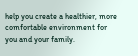help you create a healthier, more comfortable environment for you and your family.